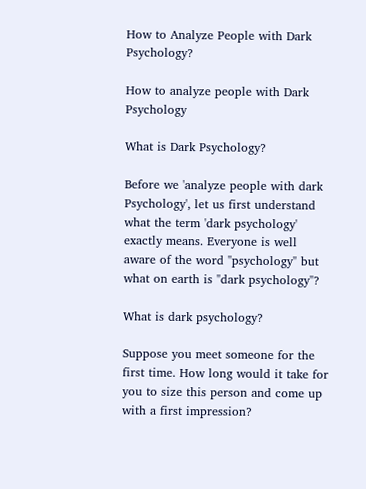How to Analyze People with Dark Psychology?

How to analyze people with Dark Psychology

What is Dark Psychology?

Before we 'analyze people with dark Psychology', let us first understand what the term 'dark psychology' exactly means. Everyone is well aware of the word "psychology" but what on earth is "dark psychology"?

What is dark psychology?

Suppose you meet someone for the first time. How long would it take for you to size this person and come up with a first impression?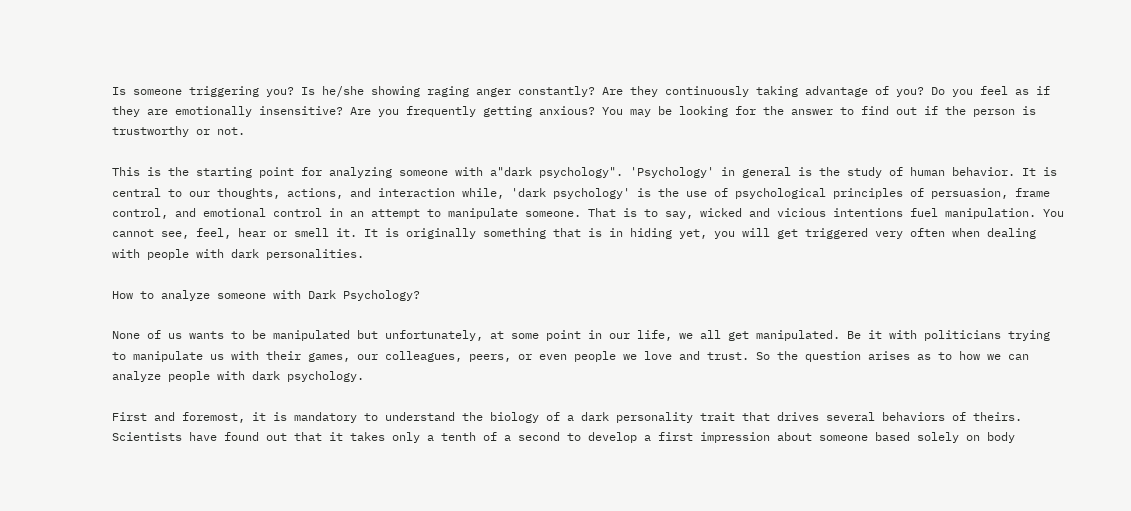Is someone triggering you? Is he/she showing raging anger constantly? Are they continuously taking advantage of you? Do you feel as if they are emotionally insensitive? Are you frequently getting anxious? You may be looking for the answer to find out if the person is trustworthy or not.

This is the starting point for analyzing someone with a"dark psychology". 'Psychology' in general is the study of human behavior. It is central to our thoughts, actions, and interaction while, 'dark psychology' is the use of psychological principles of persuasion, frame control, and emotional control in an attempt to manipulate someone. That is to say, wicked and vicious intentions fuel manipulation. You cannot see, feel, hear or smell it. It is originally something that is in hiding yet, you will get triggered very often when dealing with people with dark personalities.

How to analyze someone with Dark Psychology?

None of us wants to be manipulated but unfortunately, at some point in our life, we all get manipulated. Be it with politicians trying to manipulate us with their games, our colleagues, peers, or even people we love and trust. So the question arises as to how we can analyze people with dark psychology.

First and foremost, it is mandatory to understand the biology of a dark personality trait that drives several behaviors of theirs. Scientists have found out that it takes only a tenth of a second to develop a first impression about someone based solely on body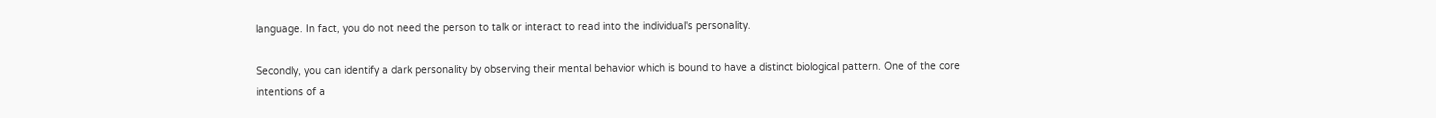language. In fact, you do not need the person to talk or interact to read into the individual's personality.

Secondly, you can identify a dark personality by observing their mental behavior which is bound to have a distinct biological pattern. One of the core intentions of a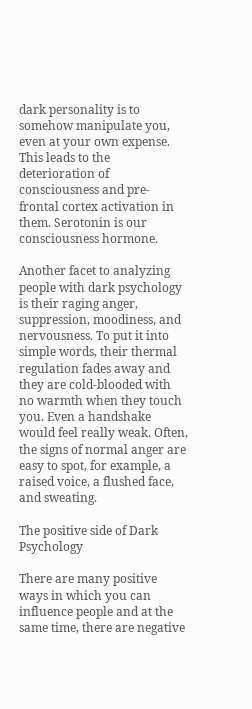dark personality is to somehow manipulate you, even at your own expense. This leads to the deterioration of consciousness and pre-frontal cortex activation in them. Serotonin is our consciousness hormone.

Another facet to analyzing people with dark psychology is their raging anger, suppression, moodiness, and nervousness. To put it into simple words, their thermal regulation fades away and they are cold-blooded with no warmth when they touch you. Even a handshake would feel really weak. Often, the signs of normal anger are easy to spot, for example, a raised voice, a flushed face, and sweating.

The positive side of Dark Psychology

There are many positive ways in which you can influence people and at the same time, there are negative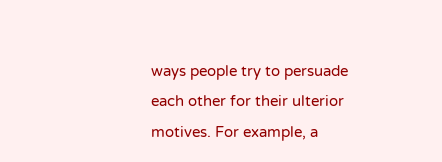ways people try to persuade each other for their ulterior motives. For example, a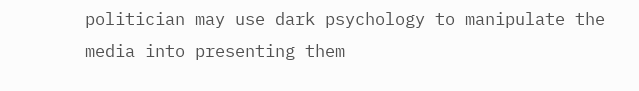politician may use dark psychology to manipulate the media into presenting them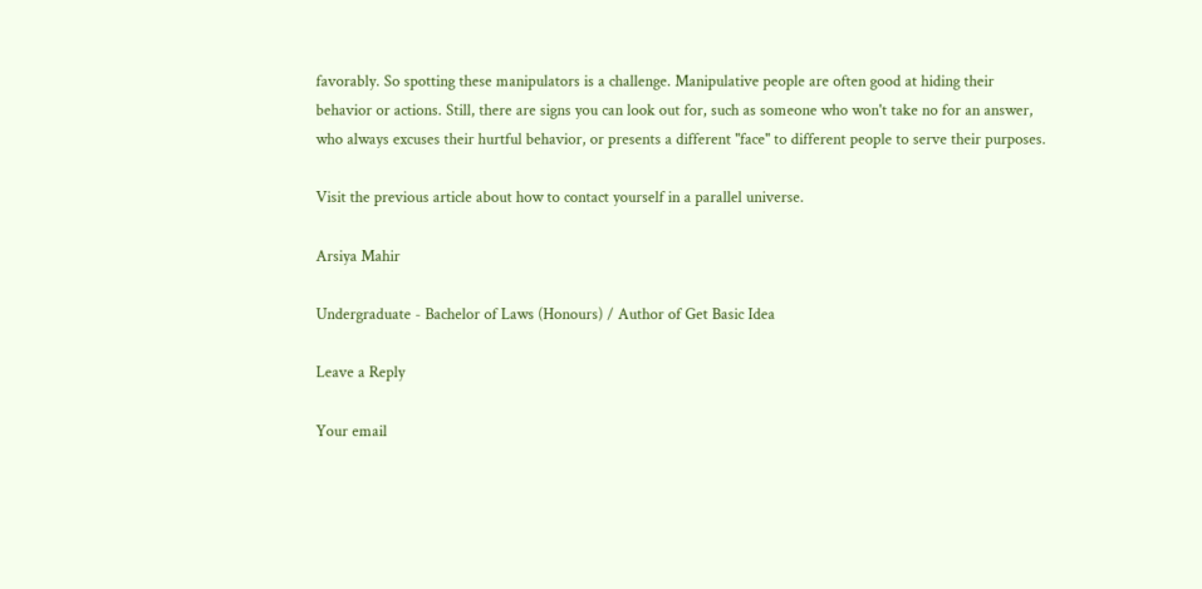favorably. So spotting these manipulators is a challenge. Manipulative people are often good at hiding their behavior or actions. Still, there are signs you can look out for, such as someone who won't take no for an answer, who always excuses their hurtful behavior, or presents a different "face" to different people to serve their purposes.

Visit the previous article about how to contact yourself in a parallel universe.

Arsiya Mahir

Undergraduate - Bachelor of Laws (Honours) / Author of Get Basic Idea

Leave a Reply

Your email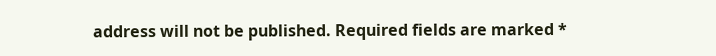address will not be published. Required fields are marked *